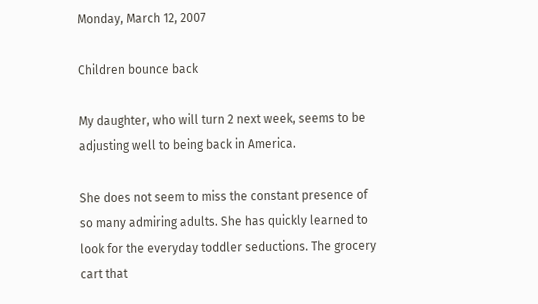Monday, March 12, 2007

Children bounce back

My daughter, who will turn 2 next week, seems to be adjusting well to being back in America.

She does not seem to miss the constant presence of so many admiring adults. She has quickly learned to look for the everyday toddler seductions. The grocery cart that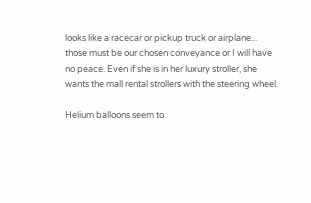looks like a racecar or pickup truck or airplane... those must be our chosen conveyance or I will have no peace. Even if she is in her luxury stroller, she wants the mall rental strollers with the steering wheel.

Helium balloons seem to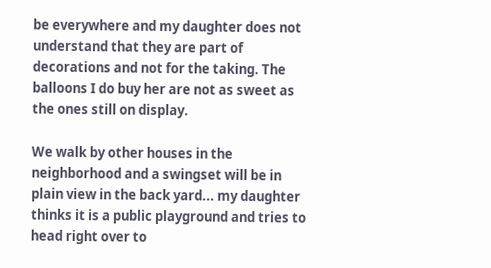be everywhere and my daughter does not understand that they are part of decorations and not for the taking. The balloons I do buy her are not as sweet as the ones still on display.

We walk by other houses in the neighborhood and a swingset will be in plain view in the back yard... my daughter thinks it is a public playground and tries to head right over to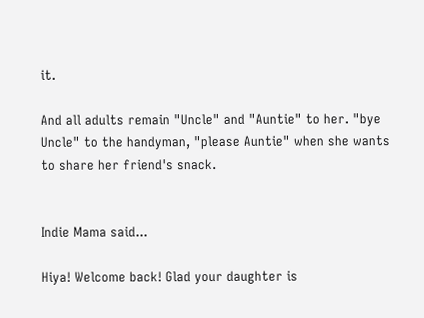it.

And all adults remain "Uncle" and "Auntie" to her. "bye Uncle" to the handyman, "please Auntie" when she wants to share her friend's snack.


Indie Mama said...

Hiya! Welcome back! Glad your daughter is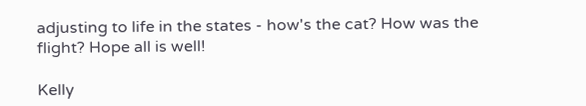adjusting to life in the states - how's the cat? How was the flight? Hope all is well!

Kelly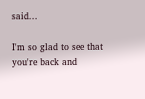said...

I'm so glad to see that you're back and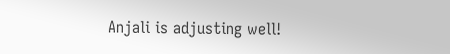Anjali is adjusting well!